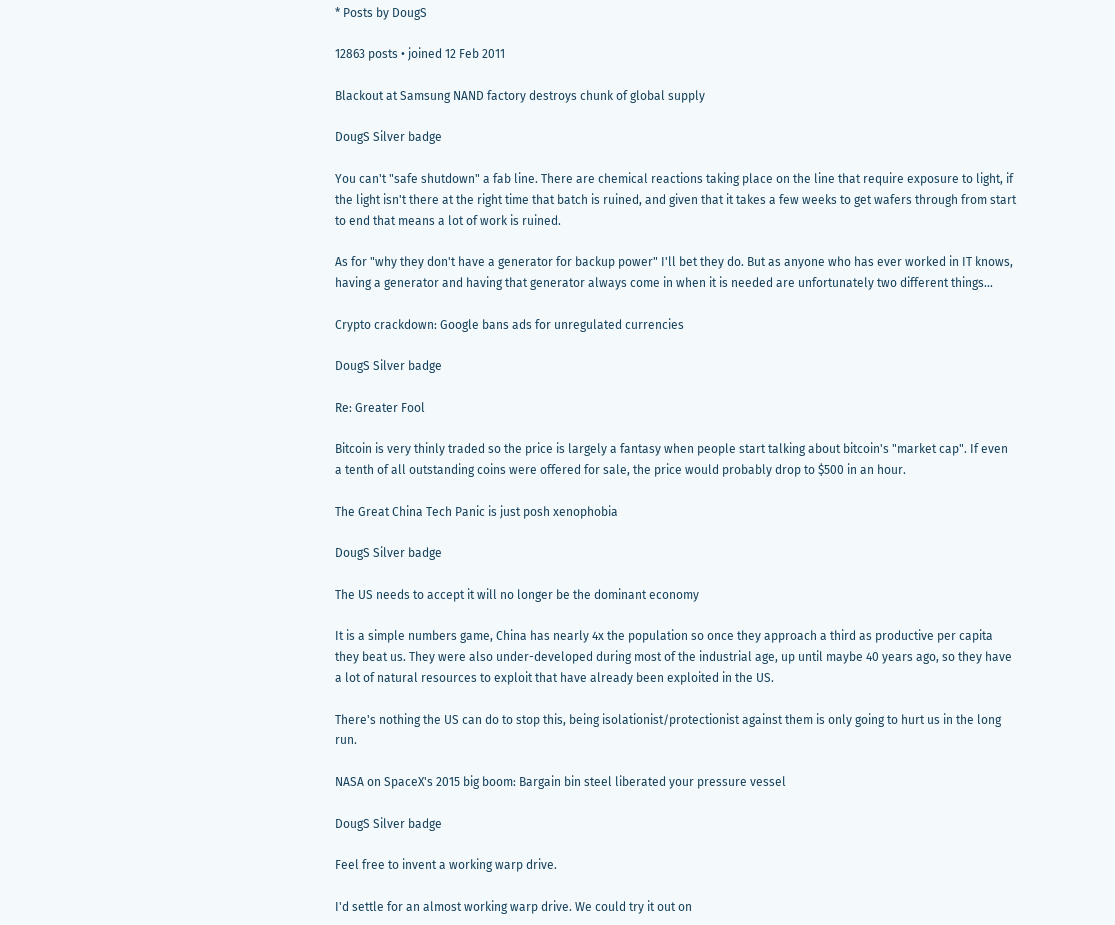* Posts by DougS

12863 posts • joined 12 Feb 2011

Blackout at Samsung NAND factory destroys chunk of global supply

DougS Silver badge

You can't "safe shutdown" a fab line. There are chemical reactions taking place on the line that require exposure to light, if the light isn't there at the right time that batch is ruined, and given that it takes a few weeks to get wafers through from start to end that means a lot of work is ruined.

As for "why they don't have a generator for backup power" I'll bet they do. But as anyone who has ever worked in IT knows, having a generator and having that generator always come in when it is needed are unfortunately two different things...

Crypto crackdown: Google bans ads for unregulated currencies

DougS Silver badge

Re: Greater Fool

Bitcoin is very thinly traded so the price is largely a fantasy when people start talking about bitcoin's "market cap". If even a tenth of all outstanding coins were offered for sale, the price would probably drop to $500 in an hour.

The Great China Tech Panic is just posh xenophobia

DougS Silver badge

The US needs to accept it will no longer be the dominant economy

It is a simple numbers game, China has nearly 4x the population so once they approach a third as productive per capita they beat us. They were also under-developed during most of the industrial age, up until maybe 40 years ago, so they have a lot of natural resources to exploit that have already been exploited in the US.

There's nothing the US can do to stop this, being isolationist/protectionist against them is only going to hurt us in the long run.

NASA on SpaceX's 2015 big boom: Bargain bin steel liberated your pressure vessel

DougS Silver badge

Feel free to invent a working warp drive.

I'd settle for an almost working warp drive. We could try it out on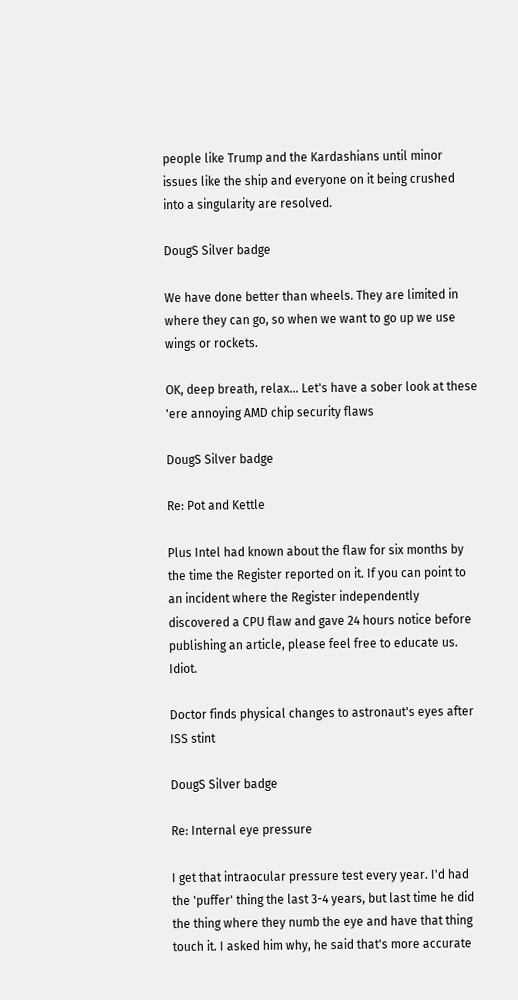people like Trump and the Kardashians until minor issues like the ship and everyone on it being crushed into a singularity are resolved.

DougS Silver badge

We have done better than wheels. They are limited in where they can go, so when we want to go up we use wings or rockets.

OK, deep breath, relax... Let's have a sober look at these 'ere annoying AMD chip security flaws

DougS Silver badge

Re: Pot and Kettle

Plus Intel had known about the flaw for six months by the time the Register reported on it. If you can point to an incident where the Register independently discovered a CPU flaw and gave 24 hours notice before publishing an article, please feel free to educate us. Idiot.

Doctor finds physical changes to astronaut's eyes after ISS stint

DougS Silver badge

Re: Internal eye pressure

I get that intraocular pressure test every year. I'd had the 'puffer' thing the last 3-4 years, but last time he did the thing where they numb the eye and have that thing touch it. I asked him why, he said that's more accurate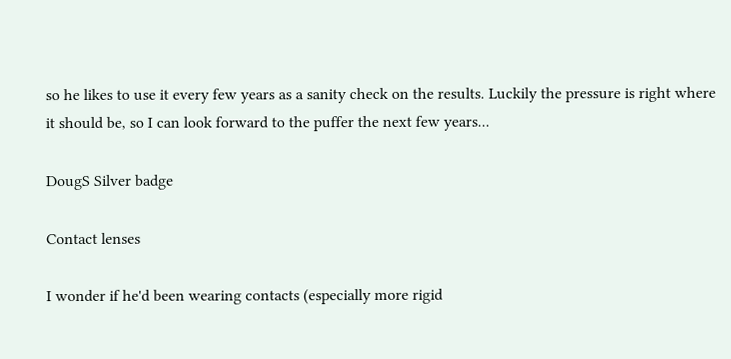so he likes to use it every few years as a sanity check on the results. Luckily the pressure is right where it should be, so I can look forward to the puffer the next few years...

DougS Silver badge

Contact lenses

I wonder if he'd been wearing contacts (especially more rigid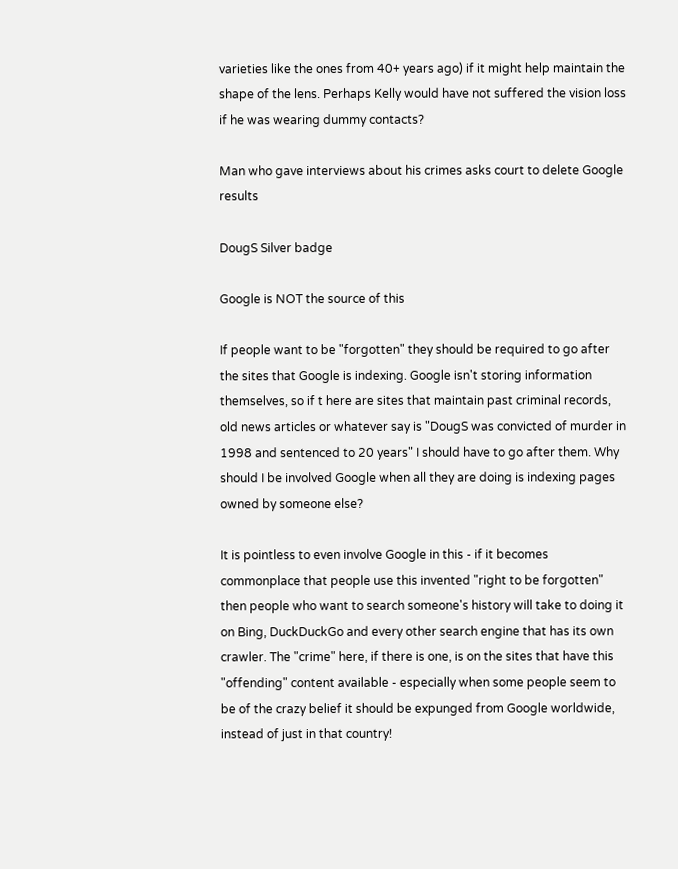varieties like the ones from 40+ years ago) if it might help maintain the shape of the lens. Perhaps Kelly would have not suffered the vision loss if he was wearing dummy contacts?

Man who gave interviews about his crimes asks court to delete Google results

DougS Silver badge

Google is NOT the source of this

If people want to be "forgotten" they should be required to go after the sites that Google is indexing. Google isn't storing information themselves, so if t here are sites that maintain past criminal records, old news articles or whatever say is "DougS was convicted of murder in 1998 and sentenced to 20 years" I should have to go after them. Why should I be involved Google when all they are doing is indexing pages owned by someone else?

It is pointless to even involve Google in this - if it becomes commonplace that people use this invented "right to be forgotten" then people who want to search someone's history will take to doing it on Bing, DuckDuckGo and every other search engine that has its own crawler. The "crime" here, if there is one, is on the sites that have this "offending" content available - especially when some people seem to be of the crazy belief it should be expunged from Google worldwide, instead of just in that country!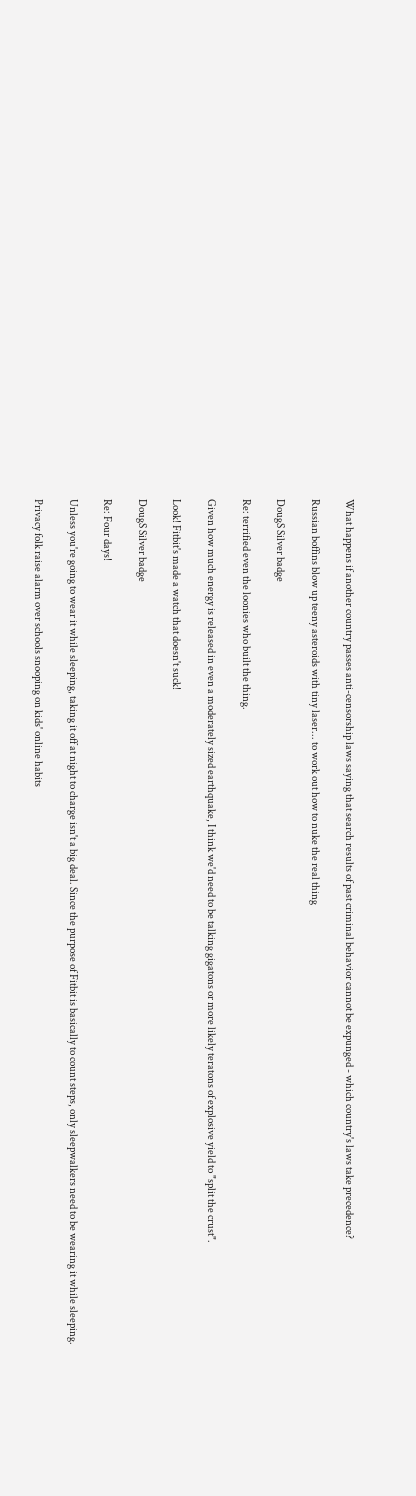What happens if another country passes anti-censorship laws saying that search results of past criminal behavior cannot be expunged - which country's laws take precedence?

Russian boffins blow up teeny asteroids with tiny laser... to work out how to nuke the real thing

DougS Silver badge

Re: terrified even the loonies who built the thing.

Given how much energy is released in even a moderately sized earthquake, I think we'd need to be talking gigatons or more likely teratons of explosive yield to "split the crust".

Look! Fitbit's made a watch that doesn't suck!

DougS Silver badge

Re: Four days!

Unless you're going to wear it while sleeping, taking it off at night to charge isn't a big deal. Since the purpose of Fitbit is basically to count steps, only sleepwalkers need to be wearing it while sleeping.

Privacy folk raise alarm over schools snooping on kids' online habits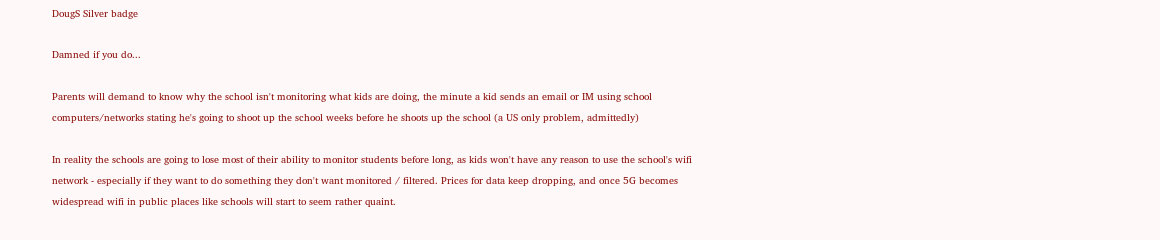DougS Silver badge

Damned if you do...

Parents will demand to know why the school isn't monitoring what kids are doing, the minute a kid sends an email or IM using school computers/networks stating he's going to shoot up the school weeks before he shoots up the school (a US only problem, admittedly)

In reality the schools are going to lose most of their ability to monitor students before long, as kids won't have any reason to use the school's wifi network - especially if they want to do something they don't want monitored / filtered. Prices for data keep dropping, and once 5G becomes widespread wifi in public places like schools will start to seem rather quaint.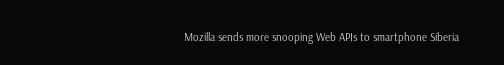Mozilla sends more snooping Web APIs to smartphone Siberia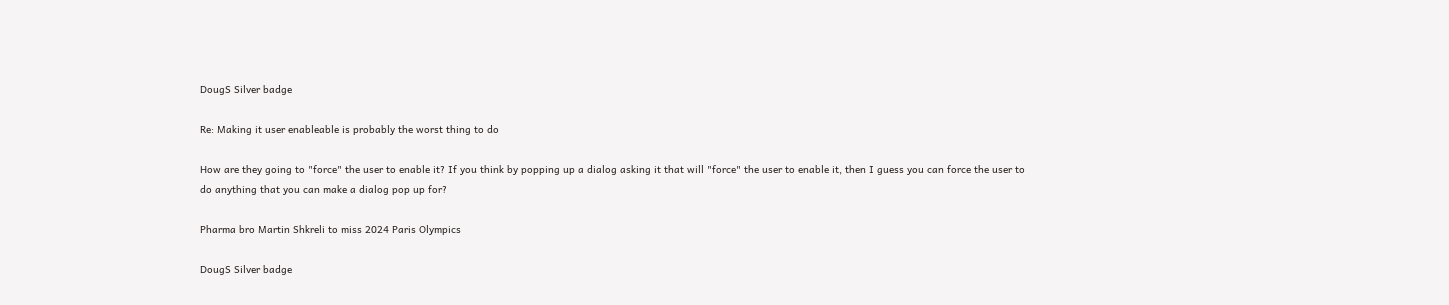DougS Silver badge

Re: Making it user enableable is probably the worst thing to do

How are they going to "force" the user to enable it? If you think by popping up a dialog asking it that will "force" the user to enable it, then I guess you can force the user to do anything that you can make a dialog pop up for?

Pharma bro Martin Shkreli to miss 2024 Paris Olympics

DougS Silver badge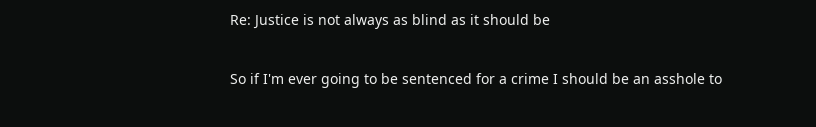Re: Justice is not always as blind as it should be

So if I'm ever going to be sentenced for a crime I should be an asshole to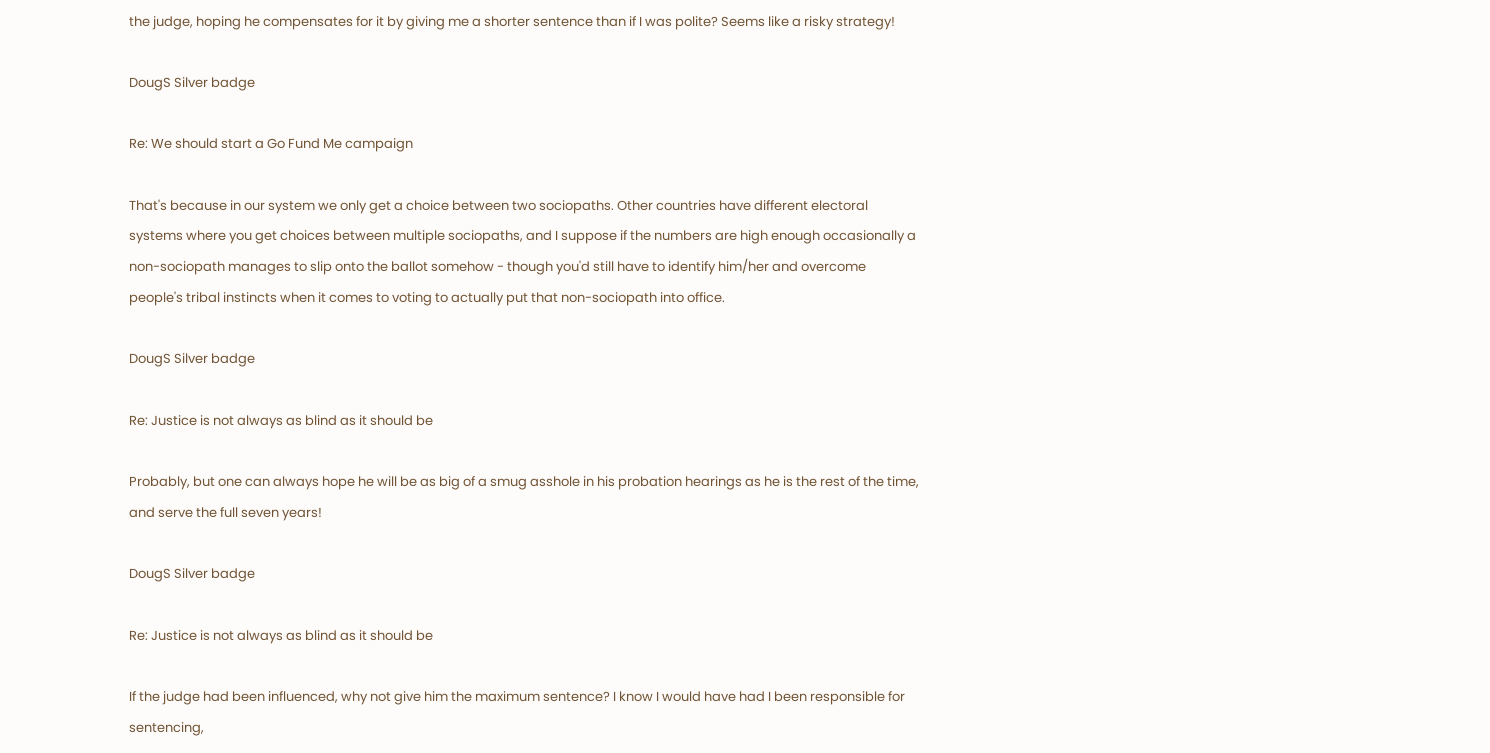the judge, hoping he compensates for it by giving me a shorter sentence than if I was polite? Seems like a risky strategy!

DougS Silver badge

Re: We should start a Go Fund Me campaign

That's because in our system we only get a choice between two sociopaths. Other countries have different electoral systems where you get choices between multiple sociopaths, and I suppose if the numbers are high enough occasionally a non-sociopath manages to slip onto the ballot somehow - though you'd still have to identify him/her and overcome people's tribal instincts when it comes to voting to actually put that non-sociopath into office.

DougS Silver badge

Re: Justice is not always as blind as it should be

Probably, but one can always hope he will be as big of a smug asshole in his probation hearings as he is the rest of the time, and serve the full seven years!

DougS Silver badge

Re: Justice is not always as blind as it should be

If the judge had been influenced, why not give him the maximum sentence? I know I would have had I been responsible for sentencing,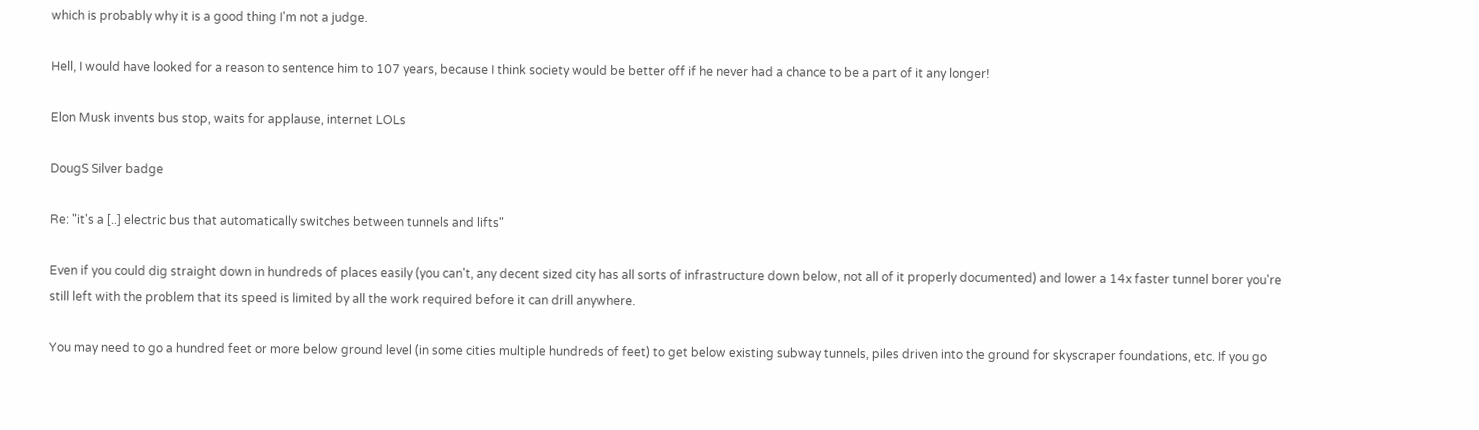which is probably why it is a good thing I'm not a judge.

Hell, I would have looked for a reason to sentence him to 107 years, because I think society would be better off if he never had a chance to be a part of it any longer!

Elon Musk invents bus stop, waits for applause, internet LOLs

DougS Silver badge

Re: "it's a [..] electric bus that automatically switches between tunnels and lifts"

Even if you could dig straight down in hundreds of places easily (you can't, any decent sized city has all sorts of infrastructure down below, not all of it properly documented) and lower a 14x faster tunnel borer you're still left with the problem that its speed is limited by all the work required before it can drill anywhere.

You may need to go a hundred feet or more below ground level (in some cities multiple hundreds of feet) to get below existing subway tunnels, piles driven into the ground for skyscraper foundations, etc. If you go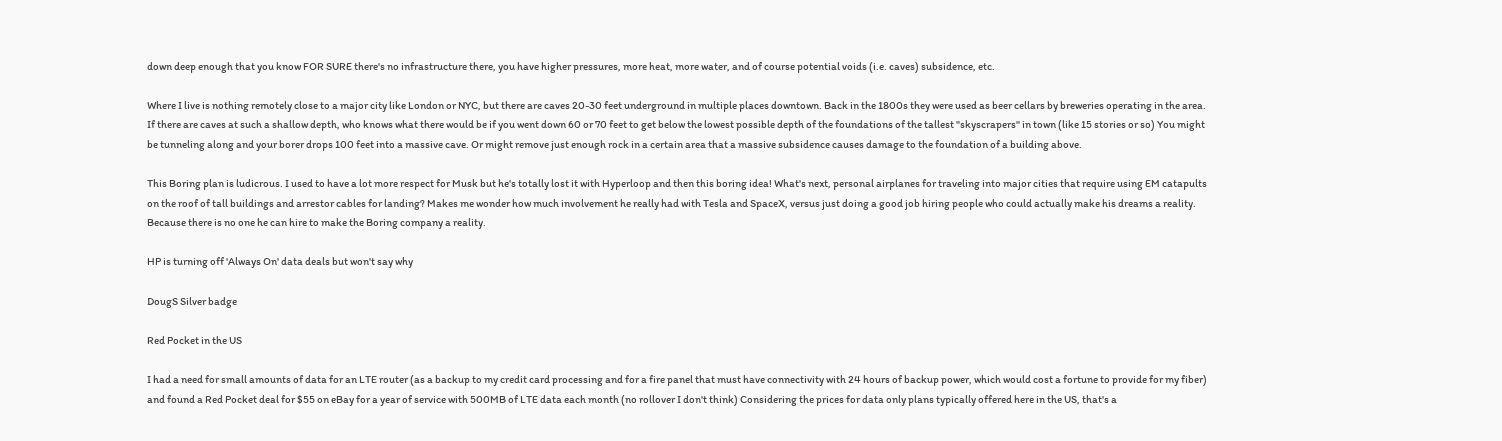down deep enough that you know FOR SURE there's no infrastructure there, you have higher pressures, more heat, more water, and of course potential voids (i.e. caves) subsidence, etc.

Where I live is nothing remotely close to a major city like London or NYC, but there are caves 20-30 feet underground in multiple places downtown. Back in the 1800s they were used as beer cellars by breweries operating in the area. If there are caves at such a shallow depth, who knows what there would be if you went down 60 or 70 feet to get below the lowest possible depth of the foundations of the tallest "skyscrapers" in town (like 15 stories or so) You might be tunneling along and your borer drops 100 feet into a massive cave. Or might remove just enough rock in a certain area that a massive subsidence causes damage to the foundation of a building above.

This Boring plan is ludicrous. I used to have a lot more respect for Musk but he's totally lost it with Hyperloop and then this boring idea! What's next, personal airplanes for traveling into major cities that require using EM catapults on the roof of tall buildings and arrestor cables for landing? Makes me wonder how much involvement he really had with Tesla and SpaceX, versus just doing a good job hiring people who could actually make his dreams a reality. Because there is no one he can hire to make the Boring company a reality.

HP is turning off 'Always On' data deals but won't say why

DougS Silver badge

Red Pocket in the US

I had a need for small amounts of data for an LTE router (as a backup to my credit card processing and for a fire panel that must have connectivity with 24 hours of backup power, which would cost a fortune to provide for my fiber) and found a Red Pocket deal for $55 on eBay for a year of service with 500MB of LTE data each month (no rollover I don't think) Considering the prices for data only plans typically offered here in the US, that's a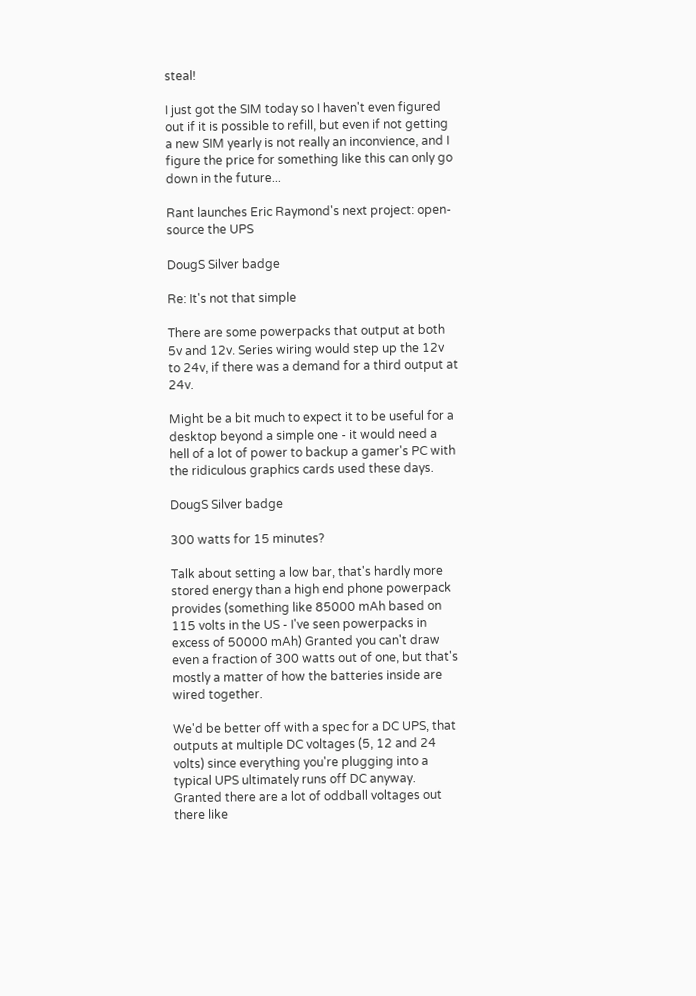steal!

I just got the SIM today so I haven't even figured out if it is possible to refill, but even if not getting a new SIM yearly is not really an inconvience, and I figure the price for something like this can only go down in the future...

Rant launches Eric Raymond's next project: open-source the UPS

DougS Silver badge

Re: It's not that simple

There are some powerpacks that output at both 5v and 12v. Series wiring would step up the 12v to 24v, if there was a demand for a third output at 24v.

Might be a bit much to expect it to be useful for a desktop beyond a simple one - it would need a hell of a lot of power to backup a gamer's PC with the ridiculous graphics cards used these days.

DougS Silver badge

300 watts for 15 minutes?

Talk about setting a low bar, that's hardly more stored energy than a high end phone powerpack provides (something like 85000 mAh based on 115 volts in the US - I've seen powerpacks in excess of 50000 mAh) Granted you can't draw even a fraction of 300 watts out of one, but that's mostly a matter of how the batteries inside are wired together.

We'd be better off with a spec for a DC UPS, that outputs at multiple DC voltages (5, 12 and 24 volts) since everything you're plugging into a typical UPS ultimately runs off DC anyway. Granted there are a lot of oddball voltages out there like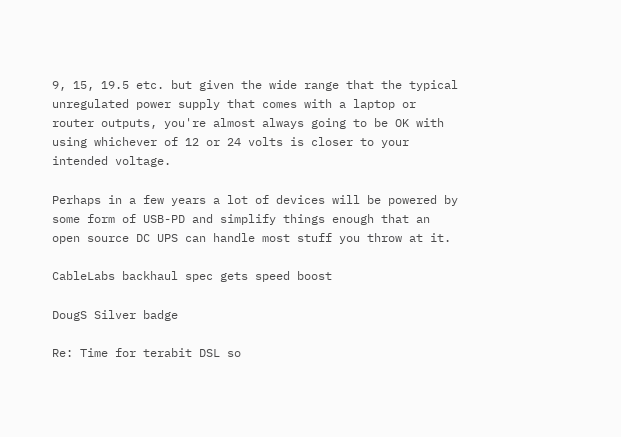9, 15, 19.5 etc. but given the wide range that the typical unregulated power supply that comes with a laptop or router outputs, you're almost always going to be OK with using whichever of 12 or 24 volts is closer to your intended voltage.

Perhaps in a few years a lot of devices will be powered by some form of USB-PD and simplify things enough that an open source DC UPS can handle most stuff you throw at it.

CableLabs backhaul spec gets speed boost

DougS Silver badge

Re: Time for terabit DSL so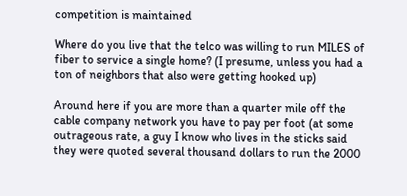competition is maintained

Where do you live that the telco was willing to run MILES of fiber to service a single home? (I presume, unless you had a ton of neighbors that also were getting hooked up)

Around here if you are more than a quarter mile off the cable company network you have to pay per foot (at some outrageous rate, a guy I know who lives in the sticks said they were quoted several thousand dollars to run the 2000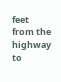feet from the highway to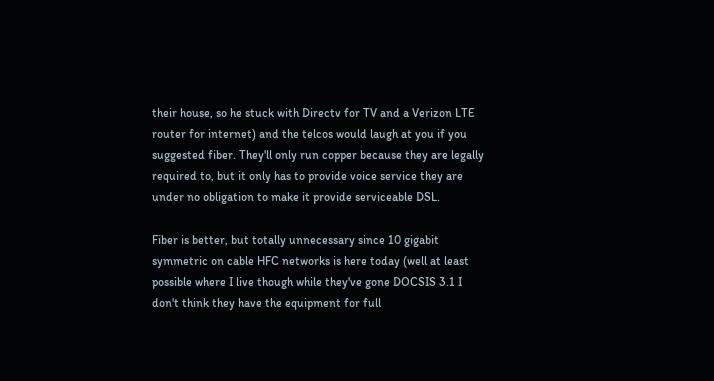their house, so he stuck with Directv for TV and a Verizon LTE router for internet) and the telcos would laugh at you if you suggested fiber. They'll only run copper because they are legally required to, but it only has to provide voice service they are under no obligation to make it provide serviceable DSL.

Fiber is better, but totally unnecessary since 10 gigabit symmetric on cable HFC networks is here today (well at least possible where I live though while they've gone DOCSIS 3.1 I don't think they have the equipment for full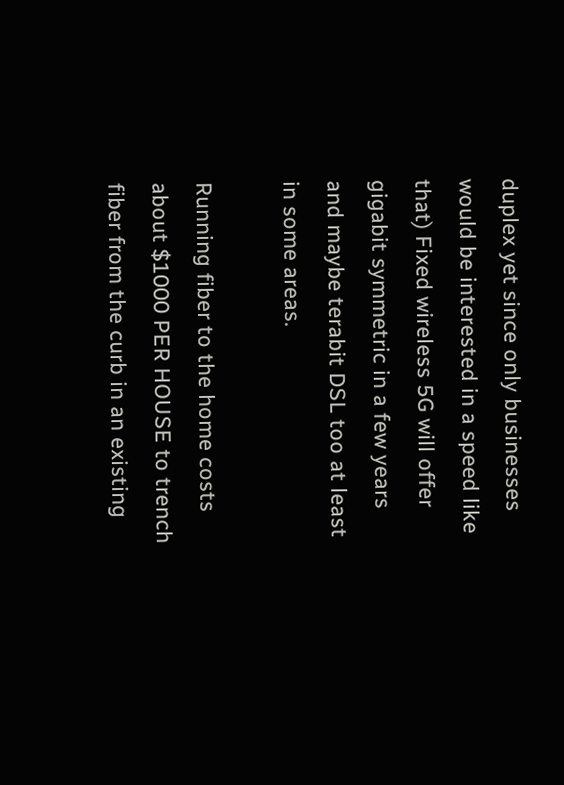duplex yet since only businesses would be interested in a speed like that) Fixed wireless 5G will offer gigabit symmetric in a few years and maybe terabit DSL too at least in some areas.

Running fiber to the home costs about $1000 PER HOUSE to trench fiber from the curb in an existing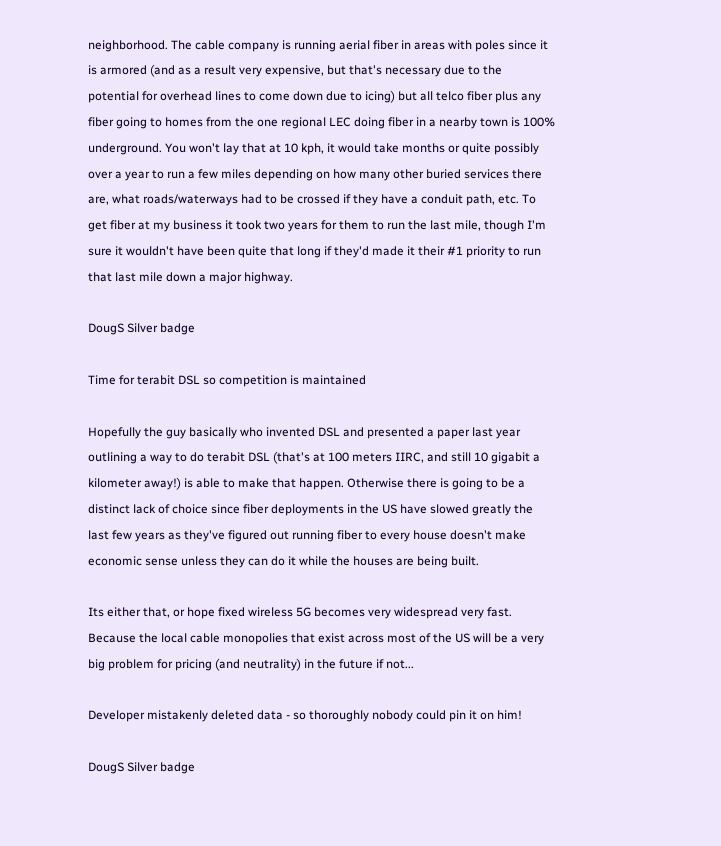neighborhood. The cable company is running aerial fiber in areas with poles since it is armored (and as a result very expensive, but that's necessary due to the potential for overhead lines to come down due to icing) but all telco fiber plus any fiber going to homes from the one regional LEC doing fiber in a nearby town is 100% underground. You won't lay that at 10 kph, it would take months or quite possibly over a year to run a few miles depending on how many other buried services there are, what roads/waterways had to be crossed if they have a conduit path, etc. To get fiber at my business it took two years for them to run the last mile, though I'm sure it wouldn't have been quite that long if they'd made it their #1 priority to run that last mile down a major highway.

DougS Silver badge

Time for terabit DSL so competition is maintained

Hopefully the guy basically who invented DSL and presented a paper last year outlining a way to do terabit DSL (that's at 100 meters IIRC, and still 10 gigabit a kilometer away!) is able to make that happen. Otherwise there is going to be a distinct lack of choice since fiber deployments in the US have slowed greatly the last few years as they've figured out running fiber to every house doesn't make economic sense unless they can do it while the houses are being built.

Its either that, or hope fixed wireless 5G becomes very widespread very fast. Because the local cable monopolies that exist across most of the US will be a very big problem for pricing (and neutrality) in the future if not...

Developer mistakenly deleted data - so thoroughly nobody could pin it on him!

DougS Silver badge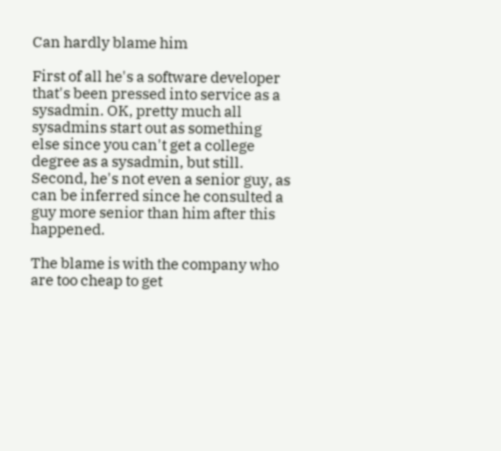Can hardly blame him

First of all he's a software developer that's been pressed into service as a sysadmin. OK, pretty much all sysadmins start out as something else since you can't get a college degree as a sysadmin, but still. Second, he's not even a senior guy, as can be inferred since he consulted a guy more senior than him after this happened.

The blame is with the company who are too cheap to get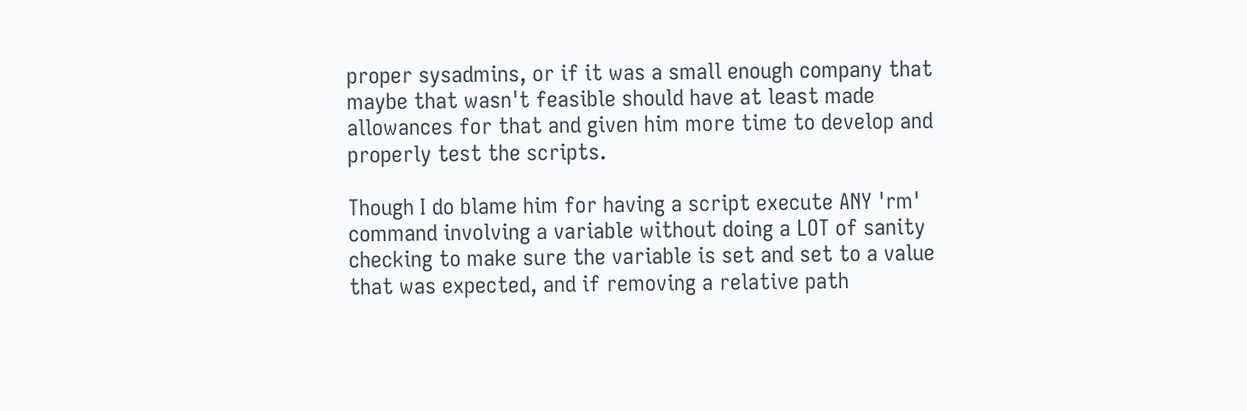proper sysadmins, or if it was a small enough company that maybe that wasn't feasible should have at least made allowances for that and given him more time to develop and properly test the scripts.

Though I do blame him for having a script execute ANY 'rm' command involving a variable without doing a LOT of sanity checking to make sure the variable is set and set to a value that was expected, and if removing a relative path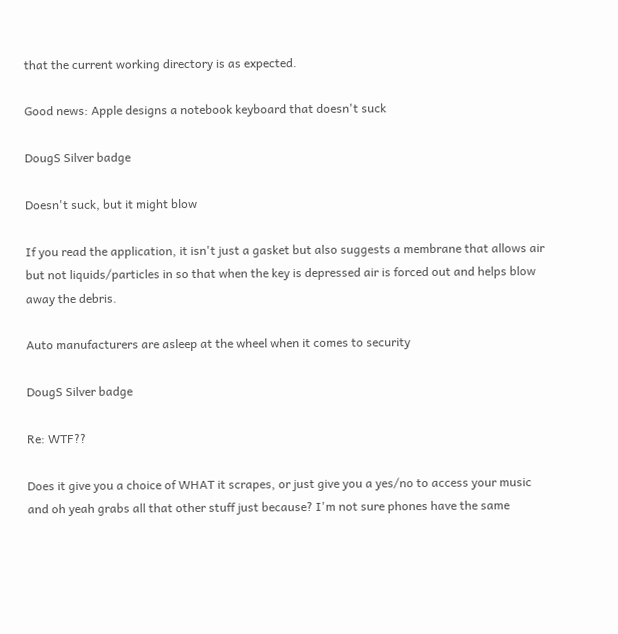that the current working directory is as expected.

Good news: Apple designs a notebook keyboard that doesn't suck

DougS Silver badge

Doesn't suck, but it might blow

If you read the application, it isn't just a gasket but also suggests a membrane that allows air but not liquids/particles in so that when the key is depressed air is forced out and helps blow away the debris.

Auto manufacturers are asleep at the wheel when it comes to security

DougS Silver badge

Re: WTF??

Does it give you a choice of WHAT it scrapes, or just give you a yes/no to access your music and oh yeah grabs all that other stuff just because? I'm not sure phones have the same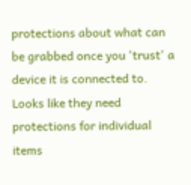protections about what can be grabbed once you 'trust' a device it is connected to. Looks like they need protections for individual items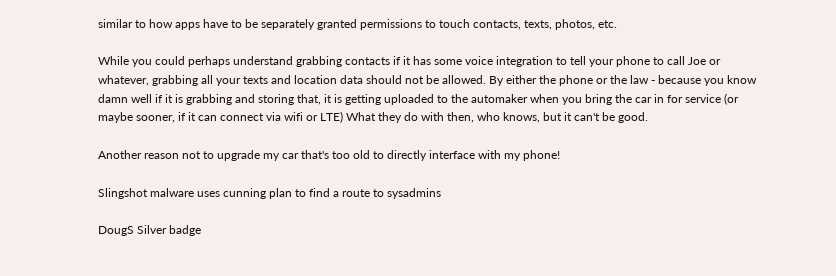similar to how apps have to be separately granted permissions to touch contacts, texts, photos, etc.

While you could perhaps understand grabbing contacts if it has some voice integration to tell your phone to call Joe or whatever, grabbing all your texts and location data should not be allowed. By either the phone or the law - because you know damn well if it is grabbing and storing that, it is getting uploaded to the automaker when you bring the car in for service (or maybe sooner, if it can connect via wifi or LTE) What they do with then, who knows, but it can't be good.

Another reason not to upgrade my car that's too old to directly interface with my phone!

Slingshot malware uses cunning plan to find a route to sysadmins

DougS Silver badge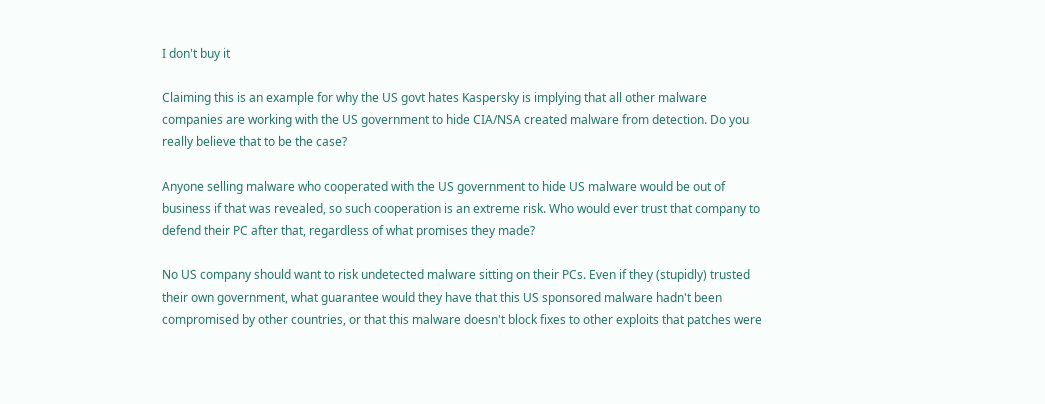I don't buy it

Claiming this is an example for why the US govt hates Kaspersky is implying that all other malware companies are working with the US government to hide CIA/NSA created malware from detection. Do you really believe that to be the case?

Anyone selling malware who cooperated with the US government to hide US malware would be out of business if that was revealed, so such cooperation is an extreme risk. Who would ever trust that company to defend their PC after that, regardless of what promises they made?

No US company should want to risk undetected malware sitting on their PCs. Even if they (stupidly) trusted their own government, what guarantee would they have that this US sponsored malware hadn't been compromised by other countries, or that this malware doesn't block fixes to other exploits that patches were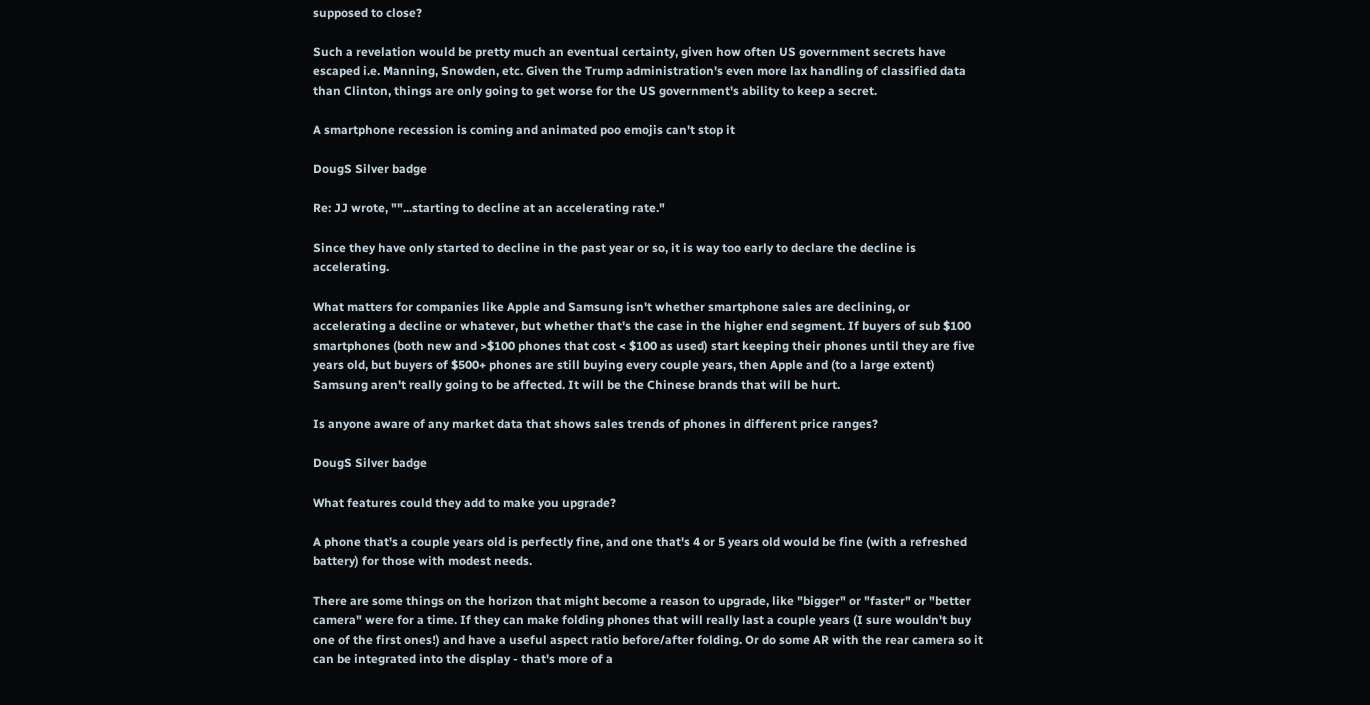supposed to close?

Such a revelation would be pretty much an eventual certainty, given how often US government secrets have escaped i.e. Manning, Snowden, etc. Given the Trump administration's even more lax handling of classified data than Clinton, things are only going to get worse for the US government's ability to keep a secret.

A smartphone recession is coming and animated poo emojis can't stop it

DougS Silver badge

Re: JJ wrote, ""...starting to decline at an accelerating rate."

Since they have only started to decline in the past year or so, it is way too early to declare the decline is accelerating.

What matters for companies like Apple and Samsung isn't whether smartphone sales are declining, or accelerating a decline or whatever, but whether that's the case in the higher end segment. If buyers of sub $100 smartphones (both new and >$100 phones that cost < $100 as used) start keeping their phones until they are five years old, but buyers of $500+ phones are still buying every couple years, then Apple and (to a large extent) Samsung aren't really going to be affected. It will be the Chinese brands that will be hurt.

Is anyone aware of any market data that shows sales trends of phones in different price ranges?

DougS Silver badge

What features could they add to make you upgrade?

A phone that's a couple years old is perfectly fine, and one that's 4 or 5 years old would be fine (with a refreshed battery) for those with modest needs.

There are some things on the horizon that might become a reason to upgrade, like "bigger" or "faster" or "better camera" were for a time. If they can make folding phones that will really last a couple years (I sure wouldn't buy one of the first ones!) and have a useful aspect ratio before/after folding. Or do some AR with the rear camera so it can be integrated into the display - that's more of a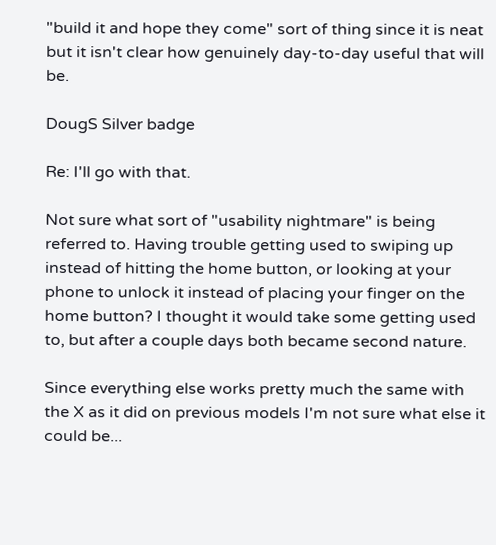"build it and hope they come" sort of thing since it is neat but it isn't clear how genuinely day-to-day useful that will be.

DougS Silver badge

Re: I'll go with that.

Not sure what sort of "usability nightmare" is being referred to. Having trouble getting used to swiping up instead of hitting the home button, or looking at your phone to unlock it instead of placing your finger on the home button? I thought it would take some getting used to, but after a couple days both became second nature.

Since everything else works pretty much the same with the X as it did on previous models I'm not sure what else it could be...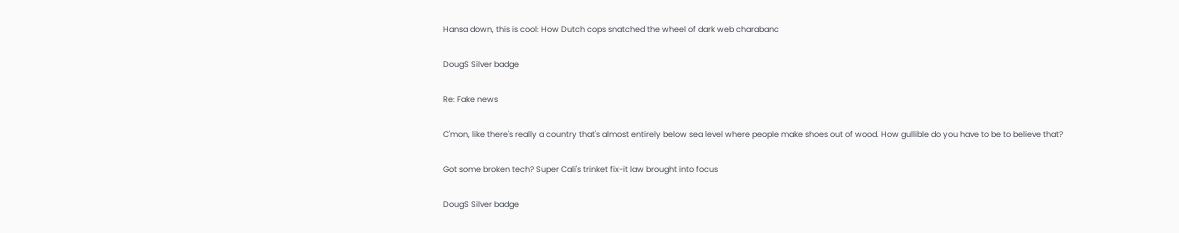Hansa down, this is cool: How Dutch cops snatched the wheel of dark web charabanc

DougS Silver badge

Re: Fake news

C'mon, like there's really a country that's almost entirely below sea level where people make shoes out of wood. How gullible do you have to be to believe that?

Got some broken tech? Super Cali's trinket fix-it law brought into focus

DougS Silver badge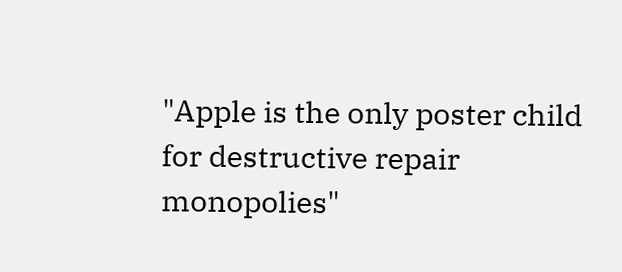"Apple is the only poster child for destructive repair monopolies"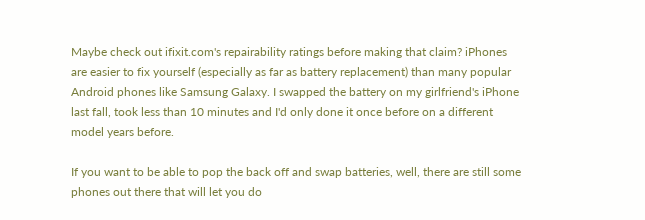Maybe check out ifixit.com's repairability ratings before making that claim? iPhones are easier to fix yourself (especially as far as battery replacement) than many popular Android phones like Samsung Galaxy. I swapped the battery on my girlfriend's iPhone last fall, took less than 10 minutes and I'd only done it once before on a different model years before.

If you want to be able to pop the back off and swap batteries, well, there are still some phones out there that will let you do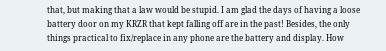that, but making that a law would be stupid. I am glad the days of having a loose battery door on my KRZR that kept falling off are in the past! Besides, the only things practical to fix/replace in any phone are the battery and display. How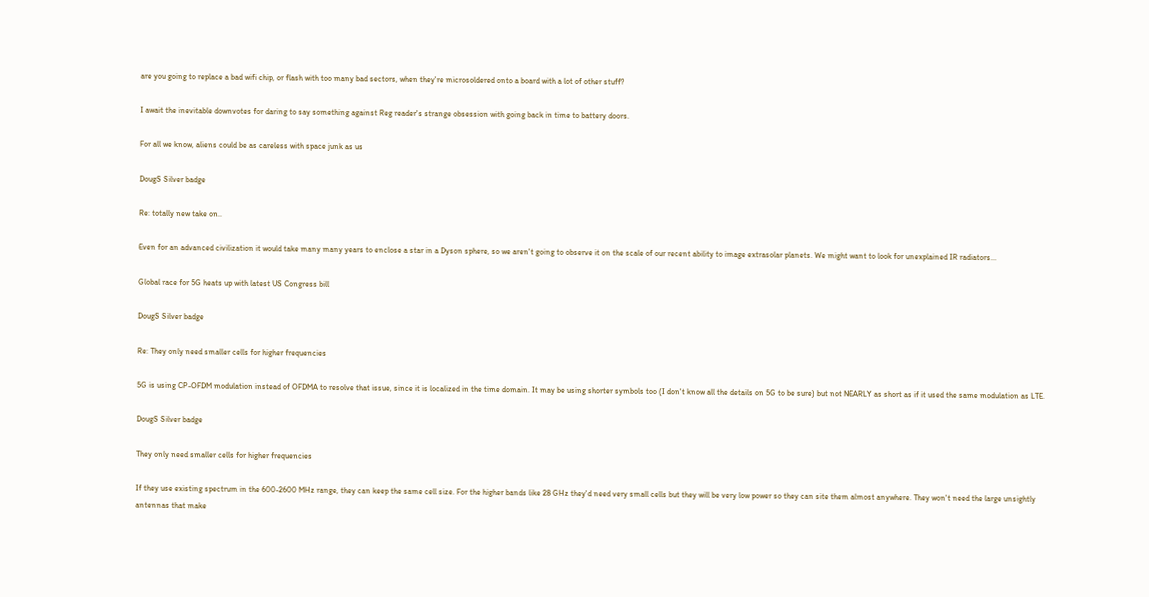are you going to replace a bad wifi chip, or flash with too many bad sectors, when they're microsoldered onto a board with a lot of other stuff?

I await the inevitable downvotes for daring to say something against Reg reader's strange obsession with going back in time to battery doors.

For all we know, aliens could be as careless with space junk as us

DougS Silver badge

Re: totally new take on..

Even for an advanced civilization it would take many many years to enclose a star in a Dyson sphere, so we aren't going to observe it on the scale of our recent ability to image extrasolar planets. We might want to look for unexplained IR radiators...

Global race for 5G heats up with latest US Congress bill

DougS Silver badge

Re: They only need smaller cells for higher frequencies

5G is using CP-OFDM modulation instead of OFDMA to resolve that issue, since it is localized in the time domain. It may be using shorter symbols too (I don't know all the details on 5G to be sure) but not NEARLY as short as if it used the same modulation as LTE.

DougS Silver badge

They only need smaller cells for higher frequencies

If they use existing spectrum in the 600-2600 MHz range, they can keep the same cell size. For the higher bands like 28 GHz they'd need very small cells but they will be very low power so they can site them almost anywhere. They won't need the large unsightly antennas that make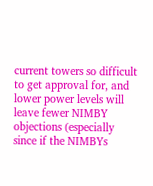current towers so difficult to get approval for, and lower power levels will leave fewer NIMBY objections (especially since if the NIMBYs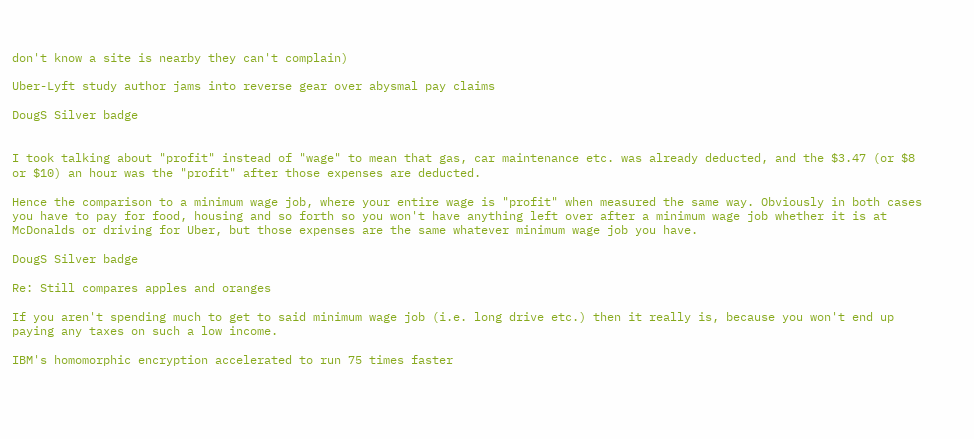don't know a site is nearby they can't complain)

Uber-Lyft study author jams into reverse gear over abysmal pay claims

DougS Silver badge


I took talking about "profit" instead of "wage" to mean that gas, car maintenance etc. was already deducted, and the $3.47 (or $8 or $10) an hour was the "profit" after those expenses are deducted.

Hence the comparison to a minimum wage job, where your entire wage is "profit" when measured the same way. Obviously in both cases you have to pay for food, housing and so forth so you won't have anything left over after a minimum wage job whether it is at McDonalds or driving for Uber, but those expenses are the same whatever minimum wage job you have.

DougS Silver badge

Re: Still compares apples and oranges

If you aren't spending much to get to said minimum wage job (i.e. long drive etc.) then it really is, because you won't end up paying any taxes on such a low income.

IBM's homomorphic encryption accelerated to run 75 times faster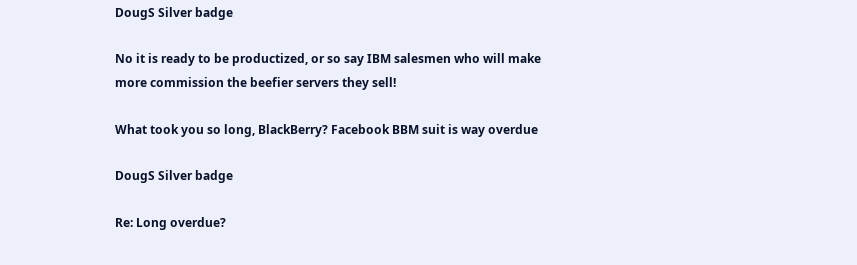DougS Silver badge

No it is ready to be productized, or so say IBM salesmen who will make more commission the beefier servers they sell!

What took you so long, BlackBerry? Facebook BBM suit is way overdue

DougS Silver badge

Re: Long overdue?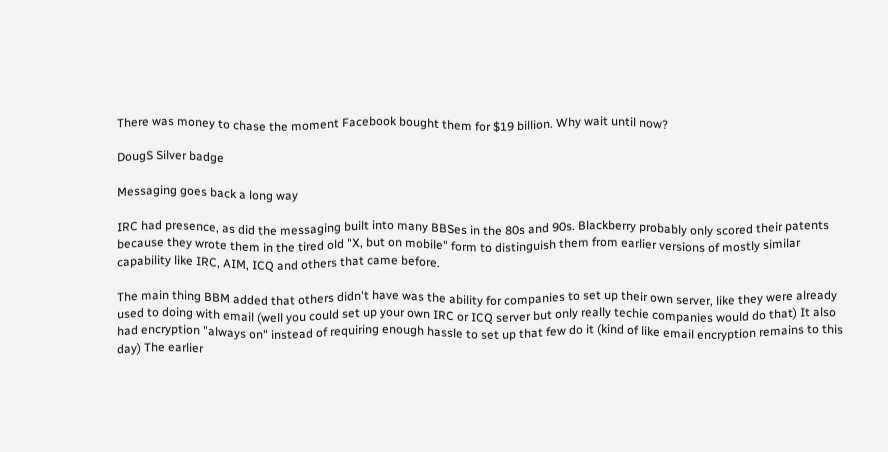There was money to chase the moment Facebook bought them for $19 billion. Why wait until now?

DougS Silver badge

Messaging goes back a long way

IRC had presence, as did the messaging built into many BBSes in the 80s and 90s. Blackberry probably only scored their patents because they wrote them in the tired old "X, but on mobile" form to distinguish them from earlier versions of mostly similar capability like IRC, AIM, ICQ and others that came before.

The main thing BBM added that others didn't have was the ability for companies to set up their own server, like they were already used to doing with email (well you could set up your own IRC or ICQ server but only really techie companies would do that) It also had encryption "always on" instead of requiring enough hassle to set up that few do it (kind of like email encryption remains to this day) The earlier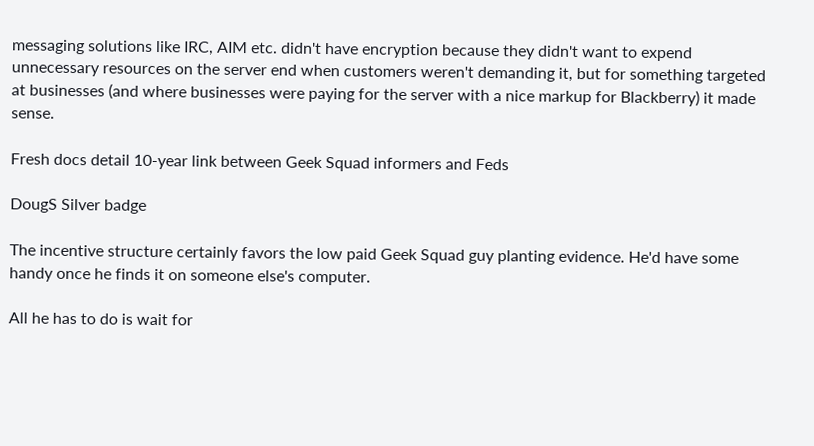messaging solutions like IRC, AIM etc. didn't have encryption because they didn't want to expend unnecessary resources on the server end when customers weren't demanding it, but for something targeted at businesses (and where businesses were paying for the server with a nice markup for Blackberry) it made sense.

Fresh docs detail 10-year link between Geek Squad informers and Feds

DougS Silver badge

The incentive structure certainly favors the low paid Geek Squad guy planting evidence. He'd have some handy once he finds it on someone else's computer.

All he has to do is wait for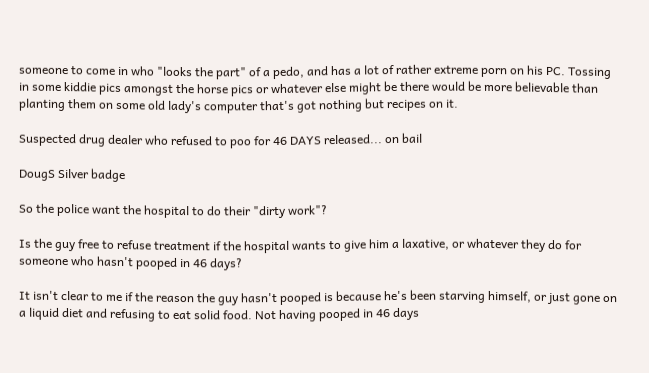someone to come in who "looks the part" of a pedo, and has a lot of rather extreme porn on his PC. Tossing in some kiddie pics amongst the horse pics or whatever else might be there would be more believable than planting them on some old lady's computer that's got nothing but recipes on it.

Suspected drug dealer who refused to poo for 46 DAYS released... on bail

DougS Silver badge

So the police want the hospital to do their "dirty work"?

Is the guy free to refuse treatment if the hospital wants to give him a laxative, or whatever they do for someone who hasn't pooped in 46 days?

It isn't clear to me if the reason the guy hasn't pooped is because he's been starving himself, or just gone on a liquid diet and refusing to eat solid food. Not having pooped in 46 days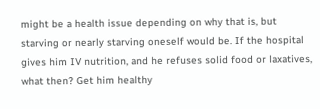might be a health issue depending on why that is, but starving or nearly starving oneself would be. If the hospital gives him IV nutrition, and he refuses solid food or laxatives, what then? Get him healthy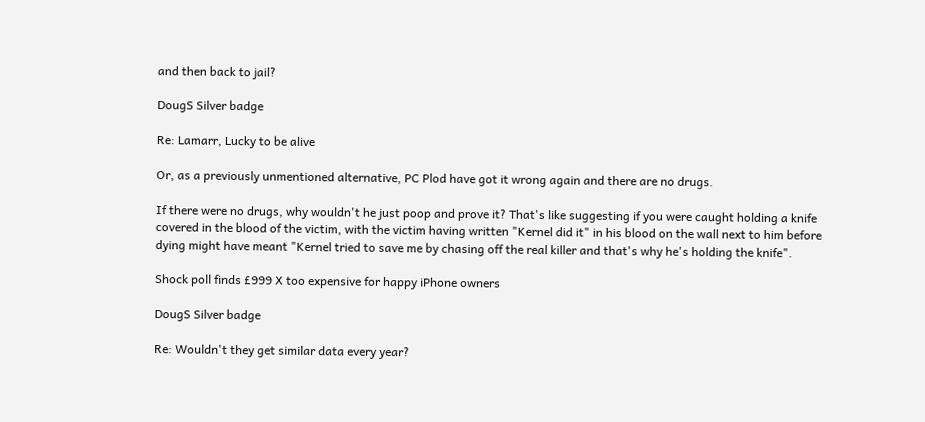and then back to jail?

DougS Silver badge

Re: Lamarr, Lucky to be alive

Or, as a previously unmentioned alternative, PC Plod have got it wrong again and there are no drugs.

If there were no drugs, why wouldn't he just poop and prove it? That's like suggesting if you were caught holding a knife covered in the blood of the victim, with the victim having written "Kernel did it" in his blood on the wall next to him before dying might have meant "Kernel tried to save me by chasing off the real killer and that's why he's holding the knife".

Shock poll finds £999 X too expensive for happy iPhone owners

DougS Silver badge

Re: Wouldn't they get similar data every year?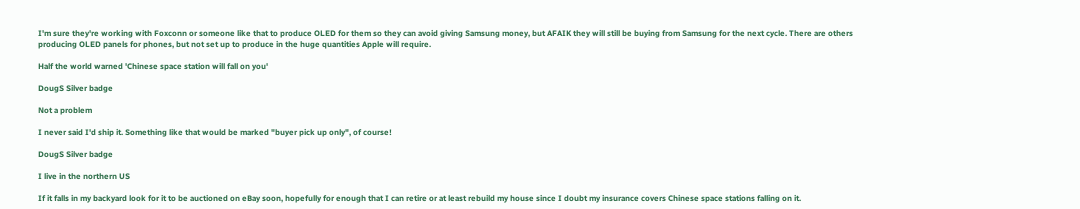I'm sure they're working with Foxconn or someone like that to produce OLED for them so they can avoid giving Samsung money, but AFAIK they will still be buying from Samsung for the next cycle. There are others producing OLED panels for phones, but not set up to produce in the huge quantities Apple will require.

Half the world warned 'Chinese space station will fall on you'

DougS Silver badge

Not a problem

I never said I'd ship it. Something like that would be marked "buyer pick up only", of course!

DougS Silver badge

I live in the northern US

If it falls in my backyard look for it to be auctioned on eBay soon, hopefully for enough that I can retire or at least rebuild my house since I doubt my insurance covers Chinese space stations falling on it.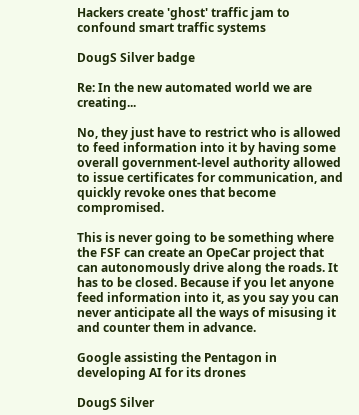Hackers create 'ghost' traffic jam to confound smart traffic systems

DougS Silver badge

Re: In the new automated world we are creating...

No, they just have to restrict who is allowed to feed information into it by having some overall government-level authority allowed to issue certificates for communication, and quickly revoke ones that become compromised.

This is never going to be something where the FSF can create an OpeCar project that can autonomously drive along the roads. It has to be closed. Because if you let anyone feed information into it, as you say you can never anticipate all the ways of misusing it and counter them in advance.

Google assisting the Pentagon in developing AI for its drones

DougS Silver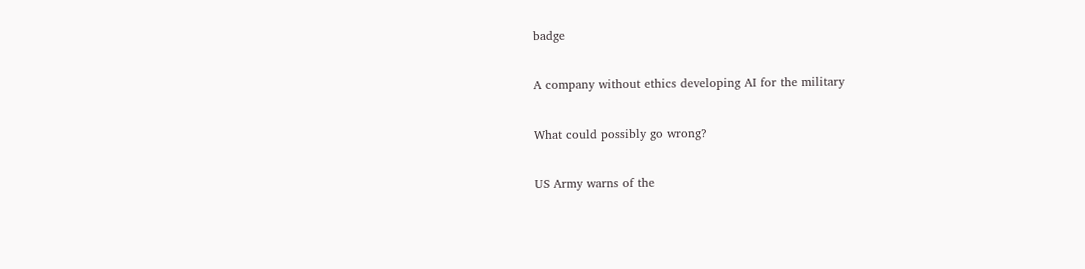badge

A company without ethics developing AI for the military

What could possibly go wrong?

US Army warns of the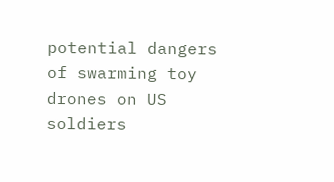potential dangers of swarming toy drones on US soldiers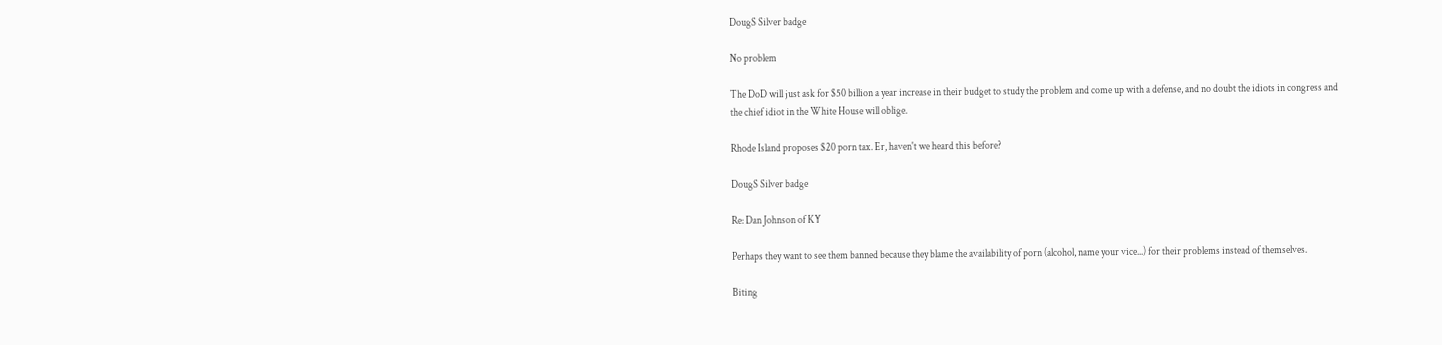DougS Silver badge

No problem

The DoD will just ask for $50 billion a year increase in their budget to study the problem and come up with a defense, and no doubt the idiots in congress and the chief idiot in the White House will oblige.

Rhode Island proposes $20 porn tax. Er, haven't we heard this before?

DougS Silver badge

Re: Dan Johnson of KY

Perhaps they want to see them banned because they blame the availability of porn (alcohol, name your vice...) for their problems instead of themselves.

Biting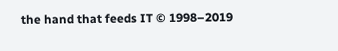the hand that feeds IT © 1998–2019